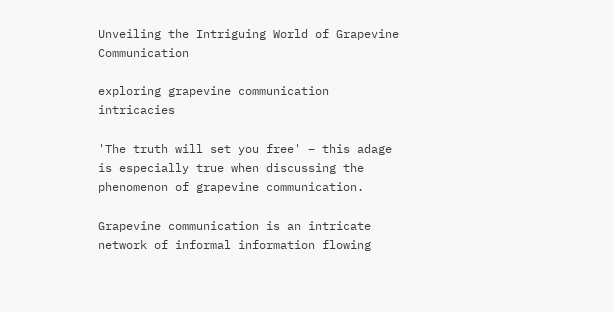Unveiling the Intriguing World of Grapevine Communication

exploring grapevine communication intricacies

'The truth will set you free' – this adage is especially true when discussing the phenomenon of grapevine communication.

Grapevine communication is an intricate network of informal information flowing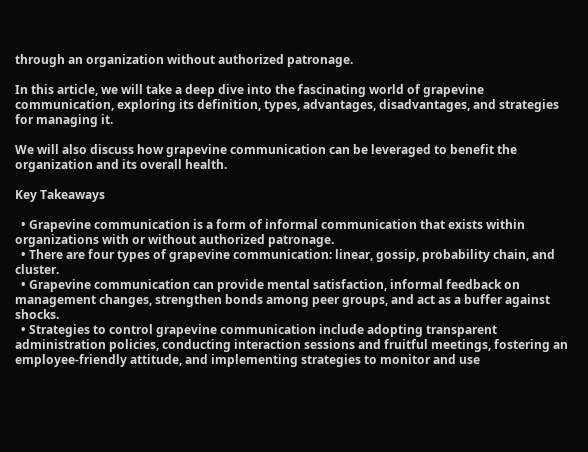through an organization without authorized patronage.

In this article, we will take a deep dive into the fascinating world of grapevine communication, exploring its definition, types, advantages, disadvantages, and strategies for managing it.

We will also discuss how grapevine communication can be leveraged to benefit the organization and its overall health.

Key Takeaways

  • Grapevine communication is a form of informal communication that exists within organizations with or without authorized patronage.
  • There are four types of grapevine communication: linear, gossip, probability chain, and cluster.
  • Grapevine communication can provide mental satisfaction, informal feedback on management changes, strengthen bonds among peer groups, and act as a buffer against shocks.
  • Strategies to control grapevine communication include adopting transparent administration policies, conducting interaction sessions and fruitful meetings, fostering an employee-friendly attitude, and implementing strategies to monitor and use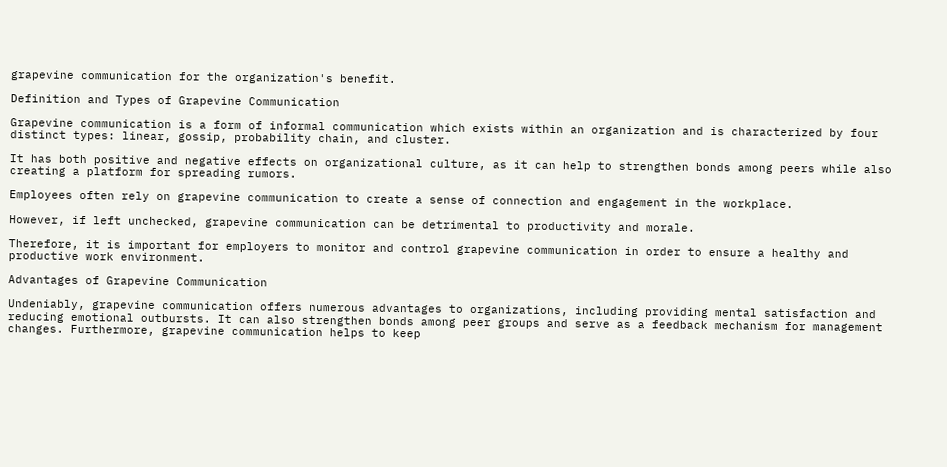grapevine communication for the organization's benefit.

Definition and Types of Grapevine Communication

Grapevine communication is a form of informal communication which exists within an organization and is characterized by four distinct types: linear, gossip, probability chain, and cluster.

It has both positive and negative effects on organizational culture, as it can help to strengthen bonds among peers while also creating a platform for spreading rumors.

Employees often rely on grapevine communication to create a sense of connection and engagement in the workplace.

However, if left unchecked, grapevine communication can be detrimental to productivity and morale.

Therefore, it is important for employers to monitor and control grapevine communication in order to ensure a healthy and productive work environment.

Advantages of Grapevine Communication

Undeniably, grapevine communication offers numerous advantages to organizations, including providing mental satisfaction and reducing emotional outbursts. It can also strengthen bonds among peer groups and serve as a feedback mechanism for management changes. Furthermore, grapevine communication helps to keep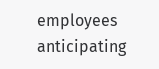employees anticipating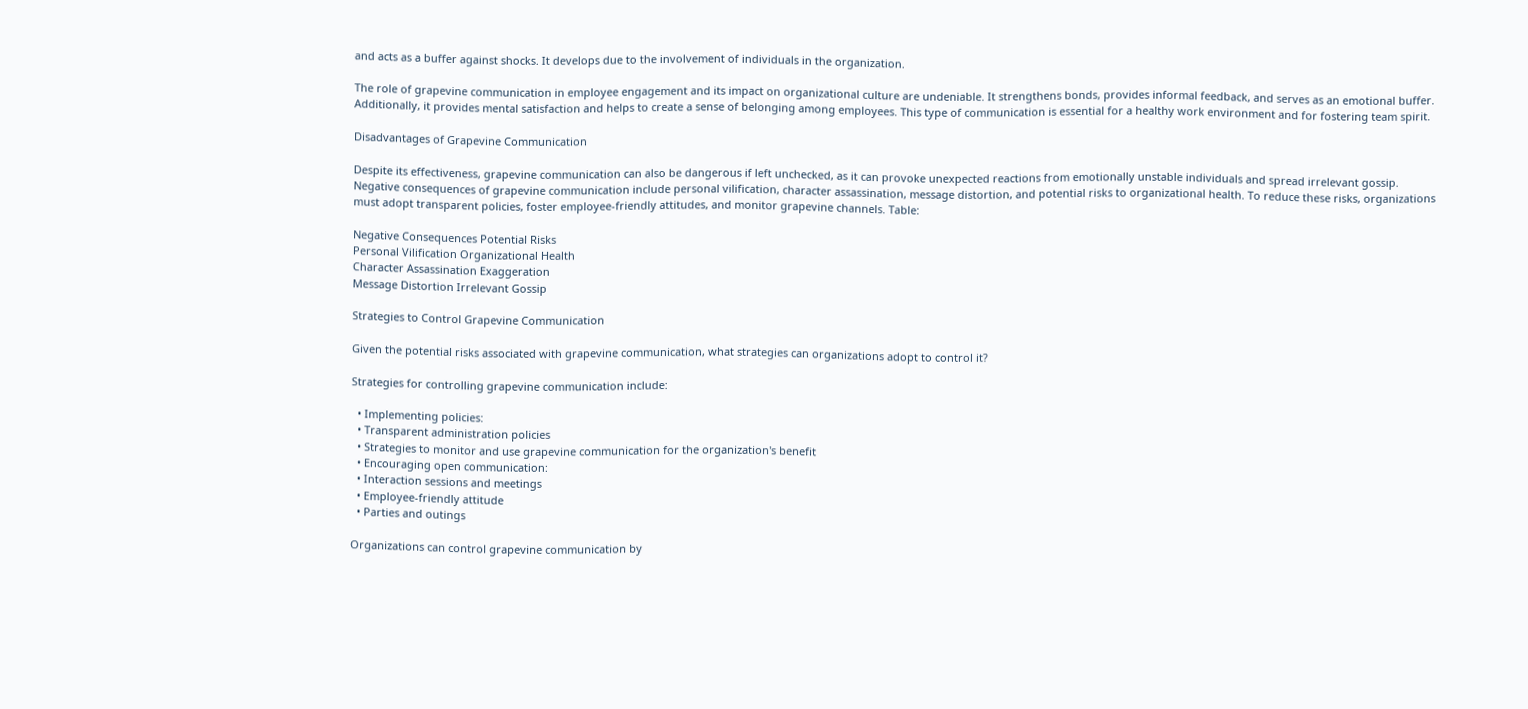and acts as a buffer against shocks. It develops due to the involvement of individuals in the organization.

The role of grapevine communication in employee engagement and its impact on organizational culture are undeniable. It strengthens bonds, provides informal feedback, and serves as an emotional buffer. Additionally, it provides mental satisfaction and helps to create a sense of belonging among employees. This type of communication is essential for a healthy work environment and for fostering team spirit.

Disadvantages of Grapevine Communication

Despite its effectiveness, grapevine communication can also be dangerous if left unchecked, as it can provoke unexpected reactions from emotionally unstable individuals and spread irrelevant gossip. Negative consequences of grapevine communication include personal vilification, character assassination, message distortion, and potential risks to organizational health. To reduce these risks, organizations must adopt transparent policies, foster employee-friendly attitudes, and monitor grapevine channels. Table:

Negative Consequences Potential Risks
Personal Vilification Organizational Health
Character Assassination Exaggeration
Message Distortion Irrelevant Gossip

Strategies to Control Grapevine Communication

Given the potential risks associated with grapevine communication, what strategies can organizations adopt to control it?

Strategies for controlling grapevine communication include:

  • Implementing policies:
  • Transparent administration policies
  • Strategies to monitor and use grapevine communication for the organization's benefit
  • Encouraging open communication:
  • Interaction sessions and meetings
  • Employee-friendly attitude
  • Parties and outings

Organizations can control grapevine communication by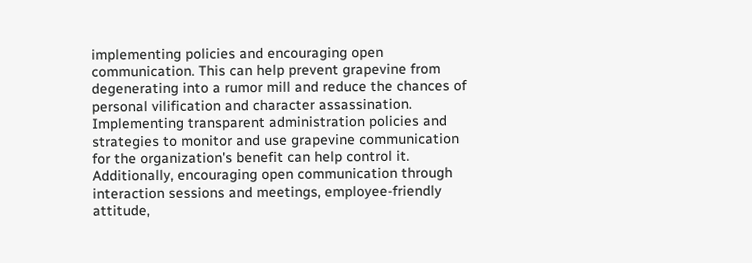implementing policies and encouraging open communication. This can help prevent grapevine from degenerating into a rumor mill and reduce the chances of personal vilification and character assassination. Implementing transparent administration policies and strategies to monitor and use grapevine communication for the organization's benefit can help control it. Additionally, encouraging open communication through interaction sessions and meetings, employee-friendly attitude,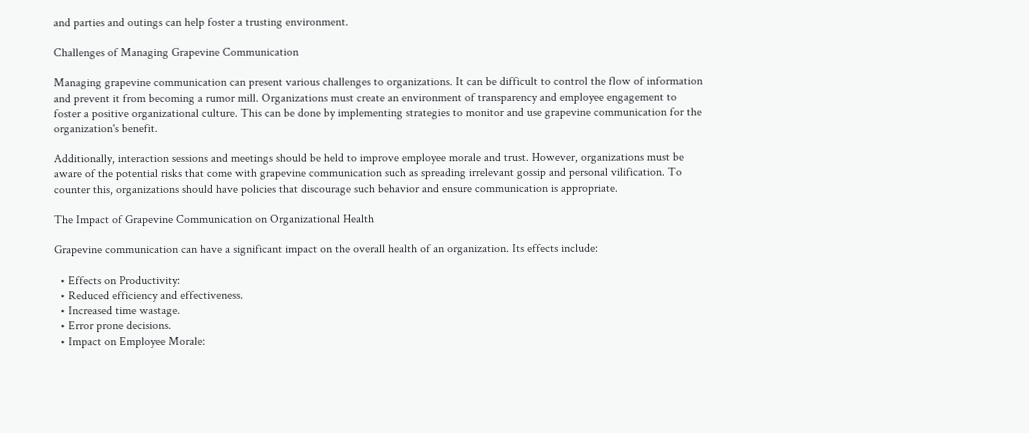and parties and outings can help foster a trusting environment.

Challenges of Managing Grapevine Communication

Managing grapevine communication can present various challenges to organizations. It can be difficult to control the flow of information and prevent it from becoming a rumor mill. Organizations must create an environment of transparency and employee engagement to foster a positive organizational culture. This can be done by implementing strategies to monitor and use grapevine communication for the organization's benefit.

Additionally, interaction sessions and meetings should be held to improve employee morale and trust. However, organizations must be aware of the potential risks that come with grapevine communication such as spreading irrelevant gossip and personal vilification. To counter this, organizations should have policies that discourage such behavior and ensure communication is appropriate.

The Impact of Grapevine Communication on Organizational Health

Grapevine communication can have a significant impact on the overall health of an organization. Its effects include:

  • Effects on Productivity:
  • Reduced efficiency and effectiveness.
  • Increased time wastage.
  • Error prone decisions.
  • Impact on Employee Morale: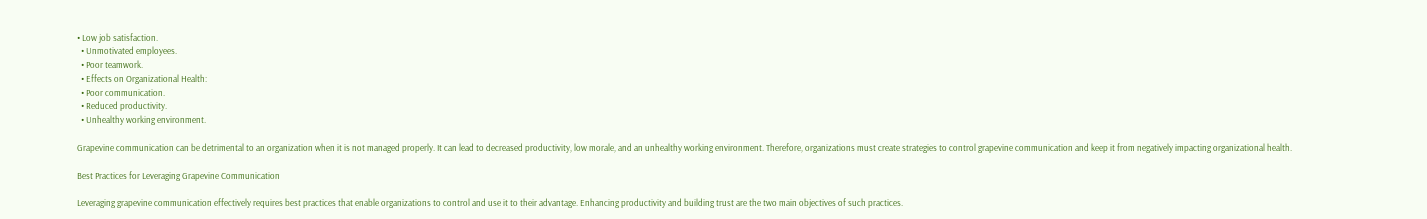• Low job satisfaction.
  • Unmotivated employees.
  • Poor teamwork.
  • Effects on Organizational Health:
  • Poor communication.
  • Reduced productivity.
  • Unhealthy working environment.

Grapevine communication can be detrimental to an organization when it is not managed properly. It can lead to decreased productivity, low morale, and an unhealthy working environment. Therefore, organizations must create strategies to control grapevine communication and keep it from negatively impacting organizational health.

Best Practices for Leveraging Grapevine Communication

Leveraging grapevine communication effectively requires best practices that enable organizations to control and use it to their advantage. Enhancing productivity and building trust are the two main objectives of such practices.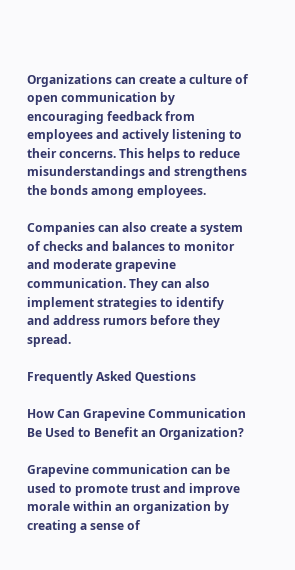Organizations can create a culture of open communication by encouraging feedback from employees and actively listening to their concerns. This helps to reduce misunderstandings and strengthens the bonds among employees.

Companies can also create a system of checks and balances to monitor and moderate grapevine communication. They can also implement strategies to identify and address rumors before they spread.

Frequently Asked Questions

How Can Grapevine Communication Be Used to Benefit an Organization?

Grapevine communication can be used to promote trust and improve morale within an organization by creating a sense of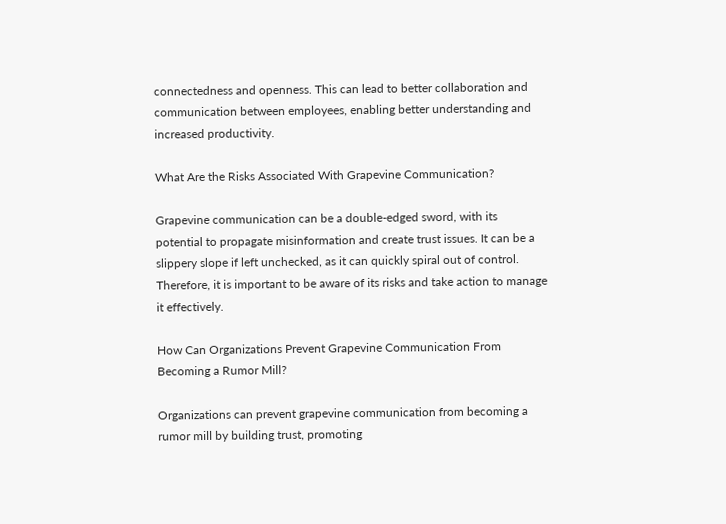connectedness and openness. This can lead to better collaboration and communication between employees, enabling better understanding and increased productivity.

What Are the Risks Associated With Grapevine Communication?

Grapevine communication can be a double-edged sword, with its potential to propagate misinformation and create trust issues. It can be a slippery slope if left unchecked, as it can quickly spiral out of control. Therefore, it is important to be aware of its risks and take action to manage it effectively.

How Can Organizations Prevent Grapevine Communication From Becoming a Rumor Mill?

Organizations can prevent grapevine communication from becoming a rumor mill by building trust, promoting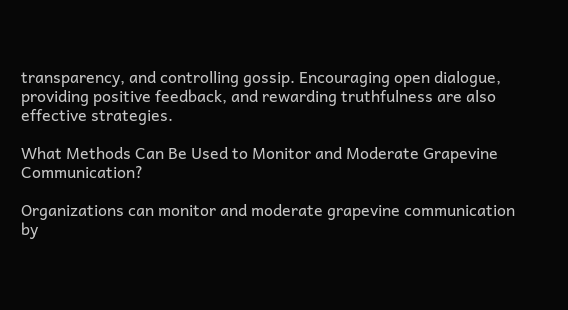transparency, and controlling gossip. Encouraging open dialogue, providing positive feedback, and rewarding truthfulness are also effective strategies.

What Methods Can Be Used to Monitor and Moderate Grapevine Communication?

Organizations can monitor and moderate grapevine communication by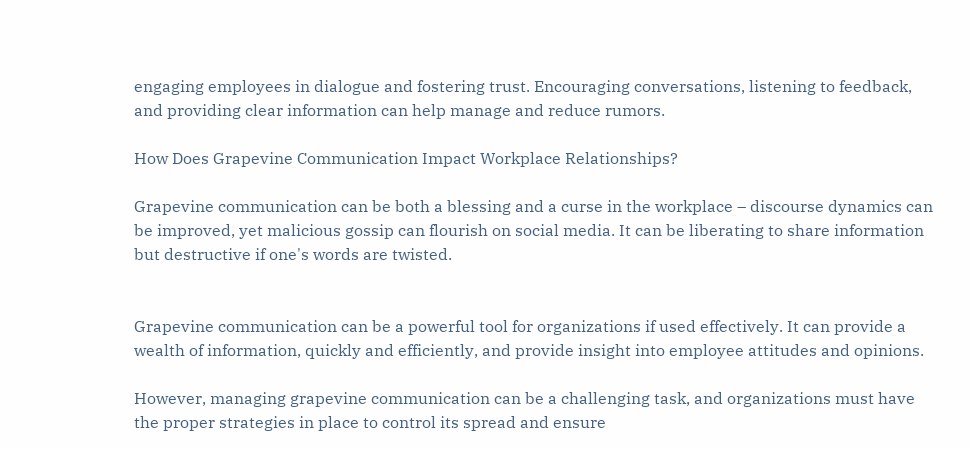engaging employees in dialogue and fostering trust. Encouraging conversations, listening to feedback, and providing clear information can help manage and reduce rumors.

How Does Grapevine Communication Impact Workplace Relationships?

Grapevine communication can be both a blessing and a curse in the workplace – discourse dynamics can be improved, yet malicious gossip can flourish on social media. It can be liberating to share information but destructive if one's words are twisted.


Grapevine communication can be a powerful tool for organizations if used effectively. It can provide a wealth of information, quickly and efficiently, and provide insight into employee attitudes and opinions.

However, managing grapevine communication can be a challenging task, and organizations must have the proper strategies in place to control its spread and ensure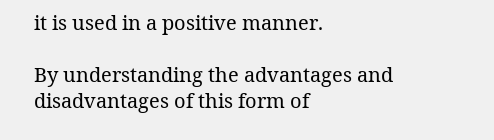it is used in a positive manner.

By understanding the advantages and disadvantages of this form of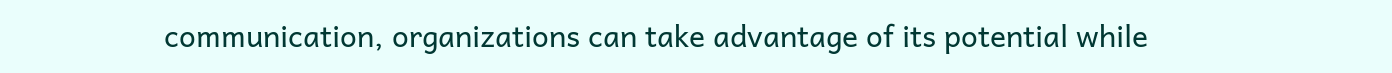communication, organizations can take advantage of its potential while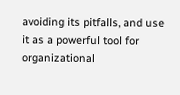avoiding its pitfalls, and use it as a powerful tool for organizational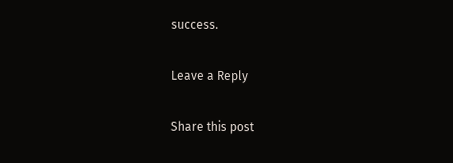success.

Leave a Reply

Share this post